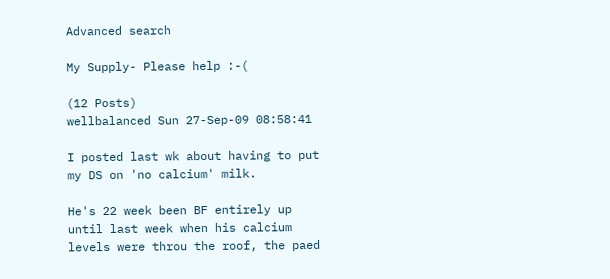Advanced search

My Supply- Please help :-(

(12 Posts)
wellbalanced Sun 27-Sep-09 08:58:41

I posted last wk about having to put my DS on 'no calcium' milk.

He's 22 week been BF entirely up until last week when his calcium levels were throu the roof, the paed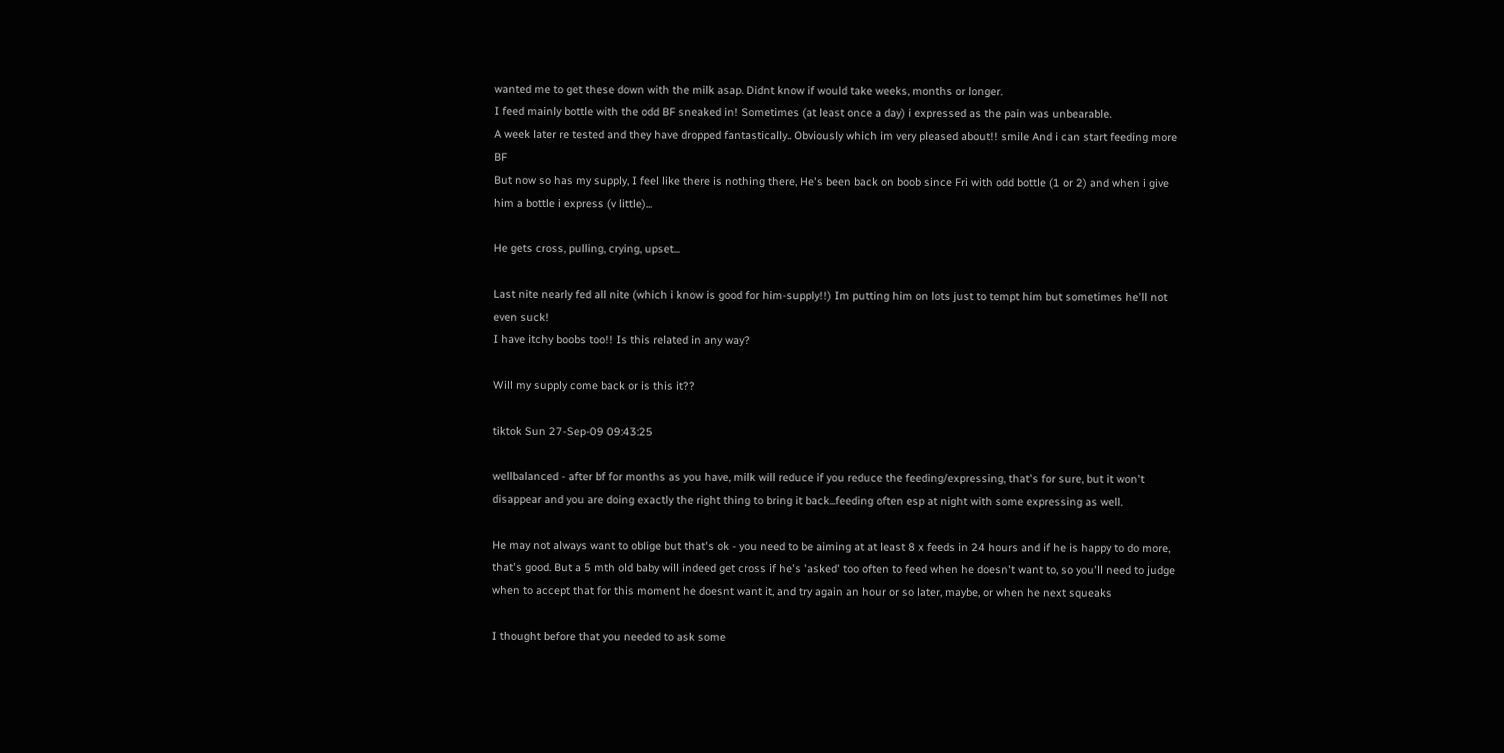wanted me to get these down with the milk asap. Didnt know if would take weeks, months or longer.
I feed mainly bottle with the odd BF sneaked in! Sometimes (at least once a day) i expressed as the pain was unbearable.
A week later re tested and they have dropped fantastically.. Obviously which im very pleased about!! smile And i can start feeding more BF
But now so has my supply, I feel like there is nothing there, He's been back on boob since Fri with odd bottle (1 or 2) and when i give him a bottle i express (v little)...

He gets cross, pulling, crying, upset...

Last nite nearly fed all nite (which i know is good for him-supply!!) Im putting him on lots just to tempt him but sometimes he'll not even suck!
I have itchy boobs too!! Is this related in any way?

Will my supply come back or is this it??

tiktok Sun 27-Sep-09 09:43:25

wellbalanced - after bf for months as you have, milk will reduce if you reduce the feeding/expressing, that's for sure, but it won't disappear and you are doing exactly the right thing to bring it back...feeding often esp at night with some expressing as well.

He may not always want to oblige but that's ok - you need to be aiming at at least 8 x feeds in 24 hours and if he is happy to do more, that's good. But a 5 mth old baby will indeed get cross if he's 'asked' too often to feed when he doesn't want to, so you'll need to judge when to accept that for this moment he doesnt want it, and try again an hour or so later, maybe, or when he next squeaks

I thought before that you needed to ask some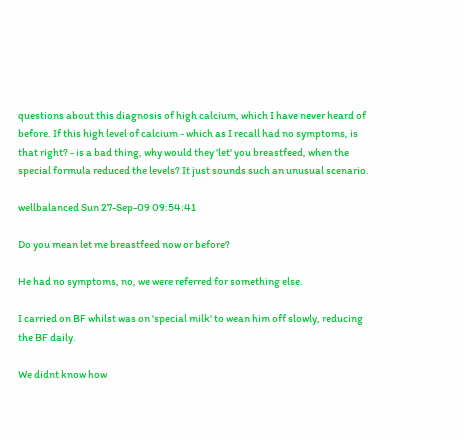questions about this diagnosis of high calcium, which I have never heard of before. If this high level of calcium - which as I recall had no symptoms, is that right? - is a bad thing, why would they 'let' you breastfeed, when the special formula reduced the levels? It just sounds such an unusual scenario.

wellbalanced Sun 27-Sep-09 09:54:41

Do you mean let me breastfeed now or before?

He had no symptoms, no, we were referred for something else.

I carried on BF whilst was on 'special milk' to wean him off slowly, reducing the BF daily.

We didnt know how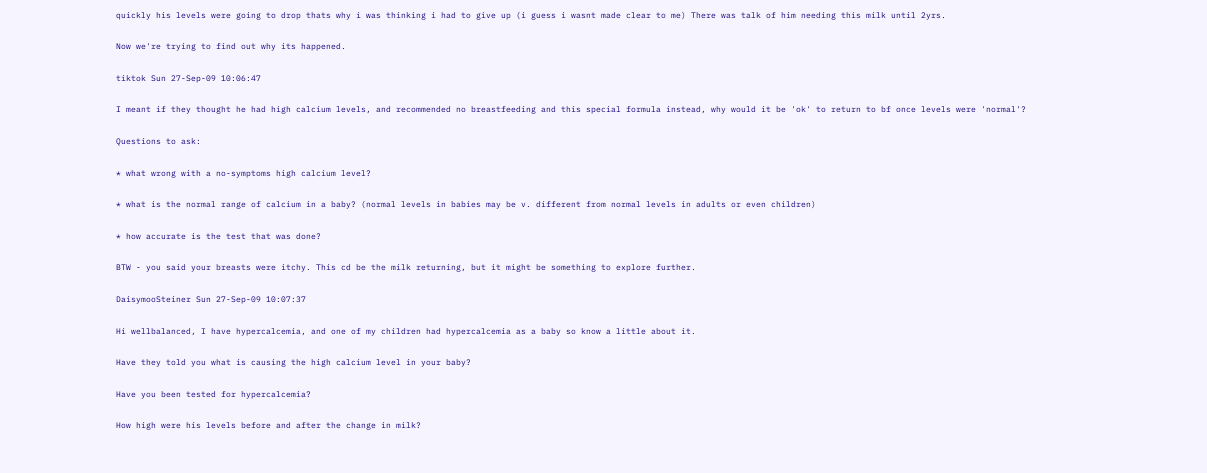quickly his levels were going to drop thats why i was thinking i had to give up (i guess i wasnt made clear to me) There was talk of him needing this milk until 2yrs.

Now we're trying to find out why its happened.

tiktok Sun 27-Sep-09 10:06:47

I meant if they thought he had high calcium levels, and recommended no breastfeeding and this special formula instead, why would it be 'ok' to return to bf once levels were 'normal'?

Questions to ask:

* what wrong with a no-symptoms high calcium level?

* what is the normal range of calcium in a baby? (normal levels in babies may be v. different from normal levels in adults or even children)

* how accurate is the test that was done?

BTW - you said your breasts were itchy. This cd be the milk returning, but it might be something to explore further.

DaisymooSteiner Sun 27-Sep-09 10:07:37

Hi wellbalanced, I have hypercalcemia, and one of my children had hypercalcemia as a baby so know a little about it.

Have they told you what is causing the high calcium level in your baby?

Have you been tested for hypercalcemia?

How high were his levels before and after the change in milk?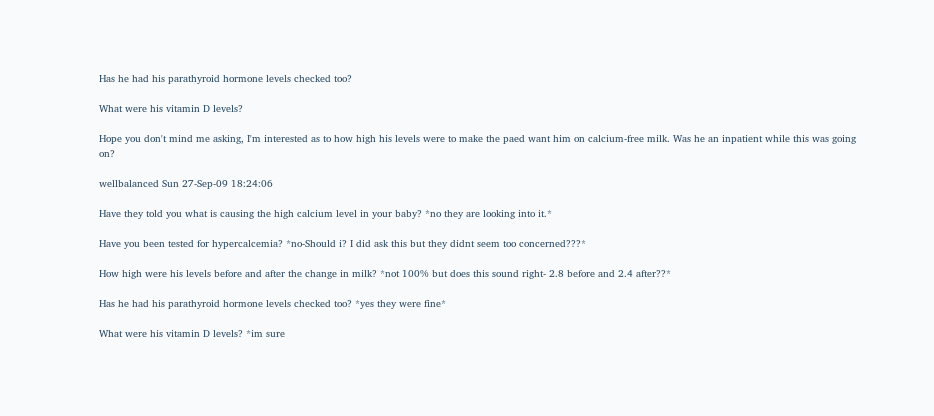Has he had his parathyroid hormone levels checked too?

What were his vitamin D levels?

Hope you don't mind me asking, I'm interested as to how high his levels were to make the paed want him on calcium-free milk. Was he an inpatient while this was going on?

wellbalanced Sun 27-Sep-09 18:24:06

Have they told you what is causing the high calcium level in your baby? *no they are looking into it.*

Have you been tested for hypercalcemia? *no-Should i? I did ask this but they didnt seem too concerned???*

How high were his levels before and after the change in milk? *not 100% but does this sound right- 2.8 before and 2.4 after??*

Has he had his parathyroid hormone levels checked too? *yes they were fine*

What were his vitamin D levels? *im sure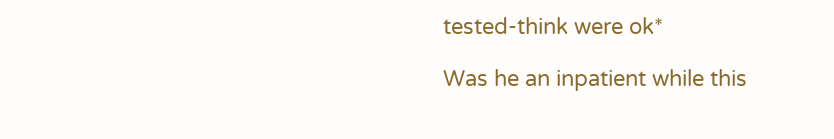tested-think were ok*

Was he an inpatient while this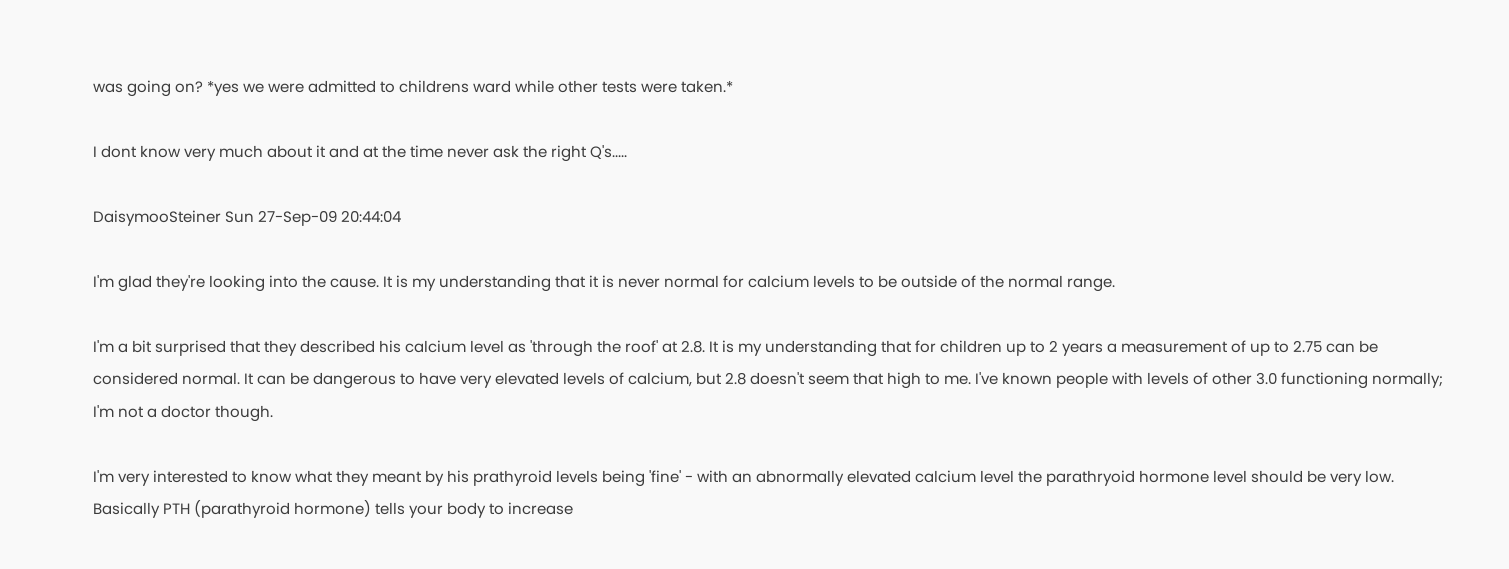was going on? *yes we were admitted to childrens ward while other tests were taken.*

I dont know very much about it and at the time never ask the right Q's.....

DaisymooSteiner Sun 27-Sep-09 20:44:04

I'm glad they're looking into the cause. It is my understanding that it is never normal for calcium levels to be outside of the normal range.

I'm a bit surprised that they described his calcium level as 'through the roof' at 2.8. It is my understanding that for children up to 2 years a measurement of up to 2.75 can be considered normal. It can be dangerous to have very elevated levels of calcium, but 2.8 doesn't seem that high to me. I've known people with levels of other 3.0 functioning normally; I'm not a doctor though.

I'm very interested to know what they meant by his prathyroid levels being 'fine' - with an abnormally elevated calcium level the parathryoid hormone level should be very low. Basically PTH (parathyroid hormone) tells your body to increase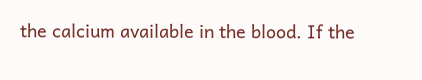the calcium available in the blood. If the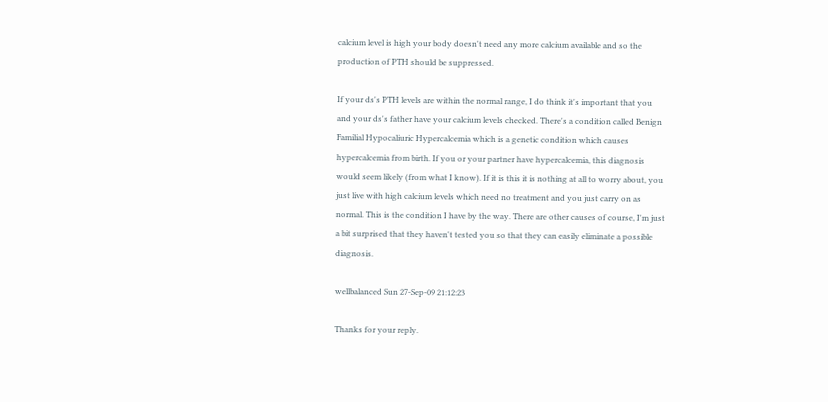calcium level is high your body doesn't need any more calcium available and so the production of PTH should be suppressed.

If your ds's PTH levels are within the normal range, I do think it's important that you and your ds's father have your calcium levels checked. There's a condition called Benign Familial Hypocaliuric Hypercalcemia which is a genetic condition which causes hypercalcemia from birth. If you or your partner have hypercalcemia, this diagnosis would seem likely (from what I know). If it is this it is nothing at all to worry about, you just live with high calcium levels which need no treatment and you just carry on as normal. This is the condition I have by the way. There are other causes of course, I'm just a bit surprised that they haven't tested you so that they can easily eliminate a possible diagnosis.

wellbalanced Sun 27-Sep-09 21:12:23

Thanks for your reply.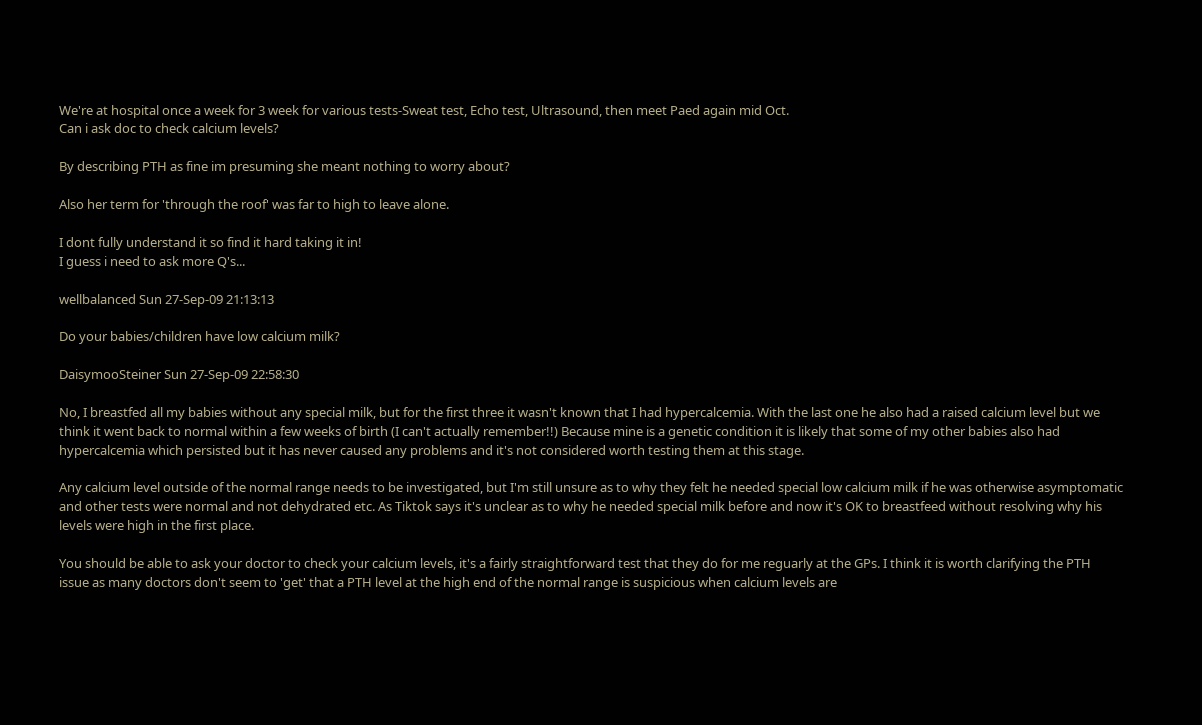We're at hospital once a week for 3 week for various tests-Sweat test, Echo test, Ultrasound, then meet Paed again mid Oct.
Can i ask doc to check calcium levels?

By describing PTH as fine im presuming she meant nothing to worry about?

Also her term for 'through the roof' was far to high to leave alone.

I dont fully understand it so find it hard taking it in!
I guess i need to ask more Q's...

wellbalanced Sun 27-Sep-09 21:13:13

Do your babies/children have low calcium milk?

DaisymooSteiner Sun 27-Sep-09 22:58:30

No, I breastfed all my babies without any special milk, but for the first three it wasn't known that I had hypercalcemia. With the last one he also had a raised calcium level but we think it went back to normal within a few weeks of birth (I can't actually remember!!) Because mine is a genetic condition it is likely that some of my other babies also had hypercalcemia which persisted but it has never caused any problems and it's not considered worth testing them at this stage.

Any calcium level outside of the normal range needs to be investigated, but I'm still unsure as to why they felt he needed special low calcium milk if he was otherwise asymptomatic and other tests were normal and not dehydrated etc. As Tiktok says it's unclear as to why he needed special milk before and now it's OK to breastfeed without resolving why his levels were high in the first place.

You should be able to ask your doctor to check your calcium levels, it's a fairly straightforward test that they do for me reguarly at the GPs. I think it is worth clarifying the PTH issue as many doctors don't seem to 'get' that a PTH level at the high end of the normal range is suspicious when calcium levels are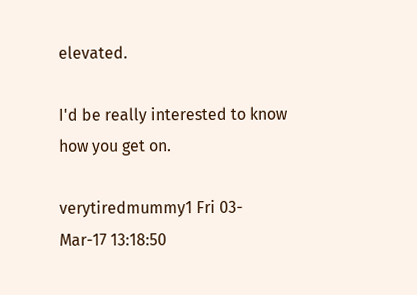elevated.

I'd be really interested to know how you get on.

verytiredmummy1 Fri 03-Mar-17 13:18:50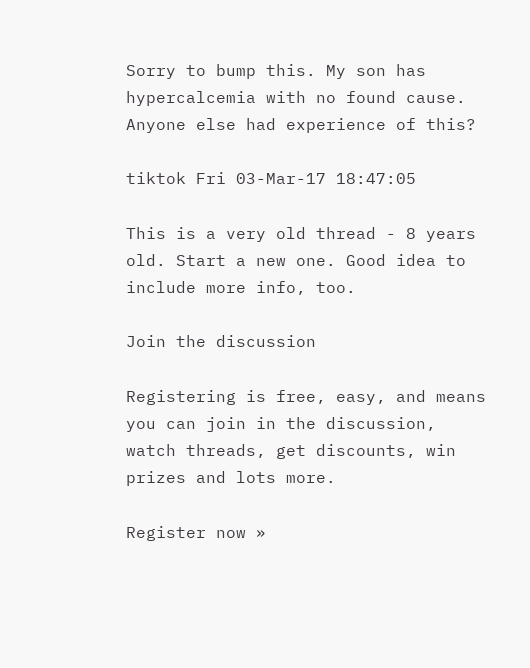Sorry to bump this. My son has hypercalcemia with no found cause. Anyone else had experience of this?

tiktok Fri 03-Mar-17 18:47:05

This is a very old thread - 8 years old. Start a new one. Good idea to include more info, too.

Join the discussion

Registering is free, easy, and means you can join in the discussion, watch threads, get discounts, win prizes and lots more.

Register now »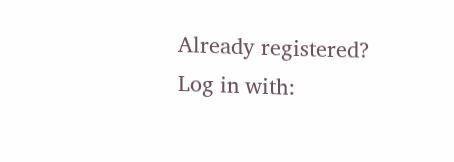Already registered? Log in with: